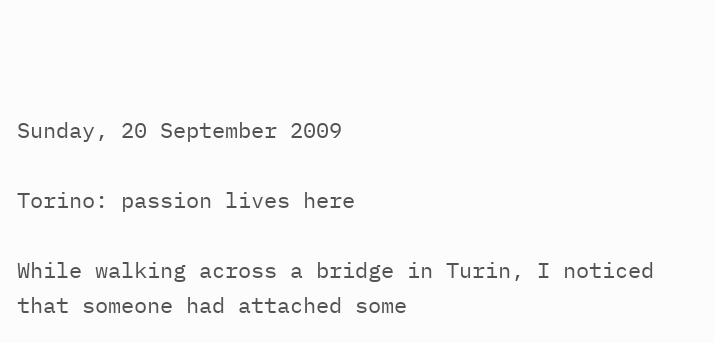Sunday, 20 September 2009

Torino: passion lives here

While walking across a bridge in Turin, I noticed that someone had attached some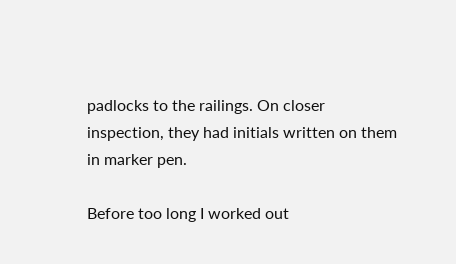padlocks to the railings. On closer inspection, they had initials written on them in marker pen.

Before too long I worked out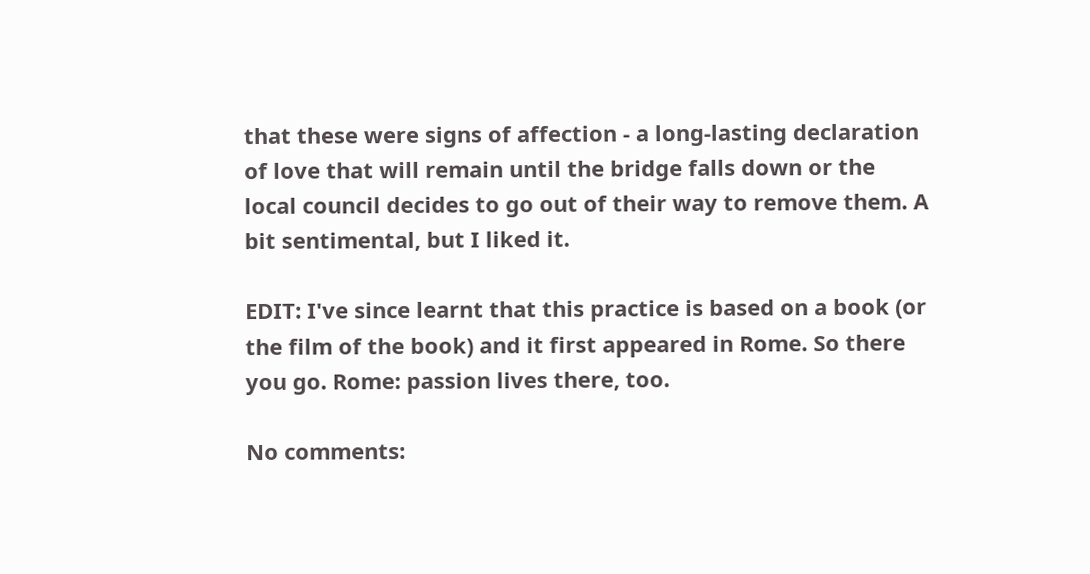that these were signs of affection - a long-lasting declaration of love that will remain until the bridge falls down or the local council decides to go out of their way to remove them. A bit sentimental, but I liked it.

EDIT: I've since learnt that this practice is based on a book (or the film of the book) and it first appeared in Rome. So there you go. Rome: passion lives there, too.

No comments: